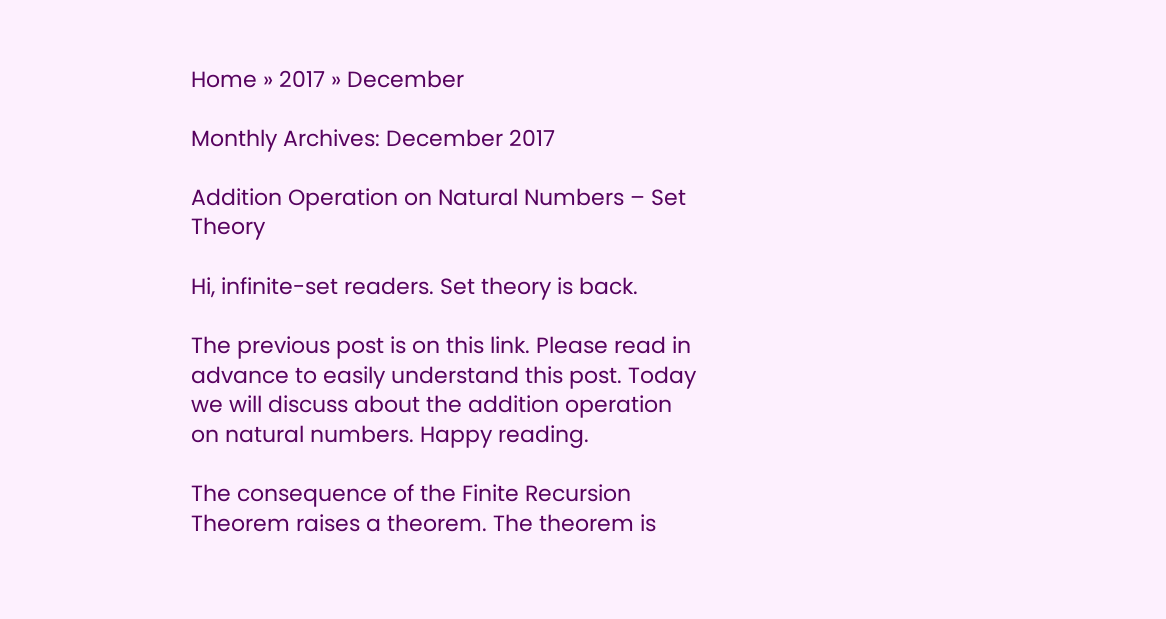Home » 2017 » December

Monthly Archives: December 2017

Addition Operation on Natural Numbers – Set Theory

Hi, infinite-set readers. Set theory is back.

The previous post is on this link. Please read in advance to easily understand this post. Today we will discuss about the addition operation on natural numbers. Happy reading.

The consequence of the Finite Recursion Theorem raises a theorem. The theorem is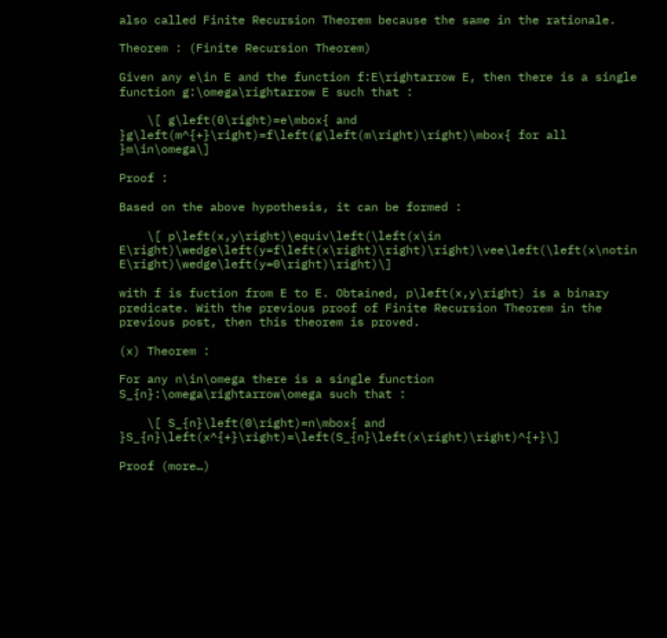also called Finite Recursion Theorem because the same in the rationale.

Theorem : (Finite Recursion Theorem)

Given any e\in E and the function f:E\rightarrow E, then there is a single function g:\omega\rightarrow E such that :

    \[ g\left(0\right)=e\mbox{ and }g\left(m^{+}\right)=f\left(g\left(m\right)\right)\mbox{ for all }m\in\omega\]

Proof :

Based on the above hypothesis, it can be formed :

    \[ p\left(x,y\right)\equiv\left(\left(x\in E\right)\wedge\left(y=f\left(x\right)\right)\right)\vee\left(\left(x\notin E\right)\wedge\left(y=0\right)\right)\]

with f is fuction from E to E. Obtained, p\left(x,y\right) is a binary predicate. With the previous proof of Finite Recursion Theorem in the previous post, then this theorem is proved.

(x) Theorem :

For any n\in\omega there is a single function S_{n}:\omega\rightarrow\omega such that :

    \[ S_{n}\left(0\right)=n\mbox{ and }S_{n}\left(x^{+}\right)=\left(S_{n}\left(x\right)\right)^{+}\]

Proof (more…)